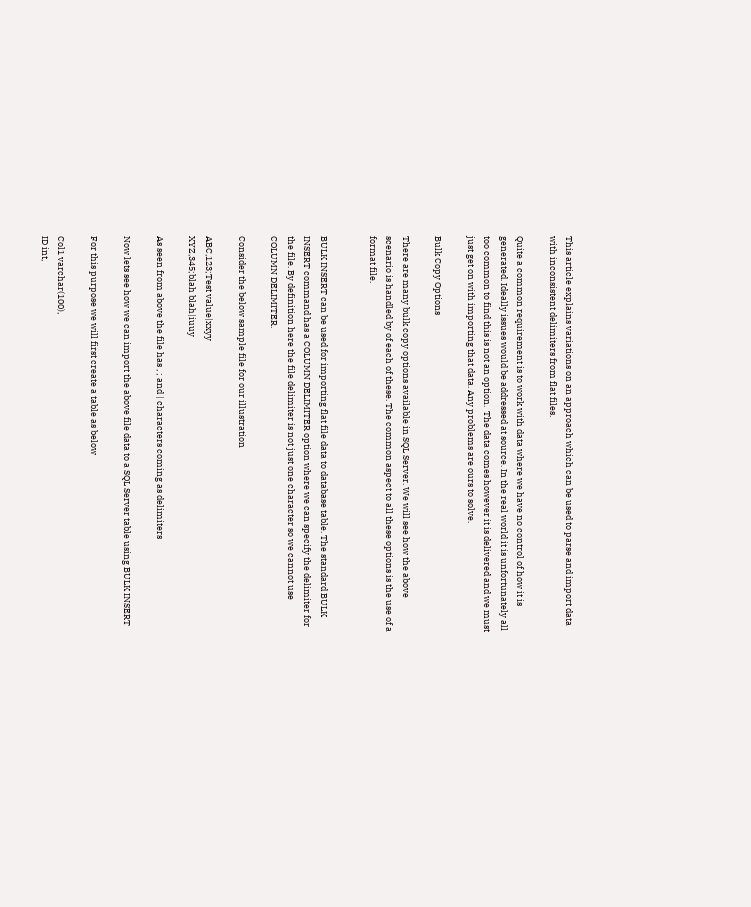This article explains variations on an approach which can be used to parse and import data with inconsistent delimiters from flat files.

Quite a common requirement is to work with data where we have no control of how it is generated. Ideally issues would be addressed at source. In the real world it is unfortunately all too common to find this is not an option.  The data comes however it is delivered and we must just get on with importing that data. Any problems are ours to solve.

Bulk Copy Options

There are many bulk copy options available in SQL Server. We will see how the above scenario is handled by of each of these. The common aspect to all these options is the use of a format file.


BULK INSERT can be used for importing flat file data to database table. The standard BULK INSERT command has a COLUMN DELIMITER option where we can specify the delimiter for the file. By definition here the file delimiter is not just one character so we cannot use COLUMN DELIMITER.

Consider the below sample file for our illustration

ABC,123;Test value|xxyy
XYZ,345;blah blah|iuuy

As seen from above the file has , ; and | characters coming as delimiters

Now lets see how we can import the above file data to a SQL Server table using BULK INSERT

For this purpose we will first create a table as below

Col1 varchar(100),
ID int,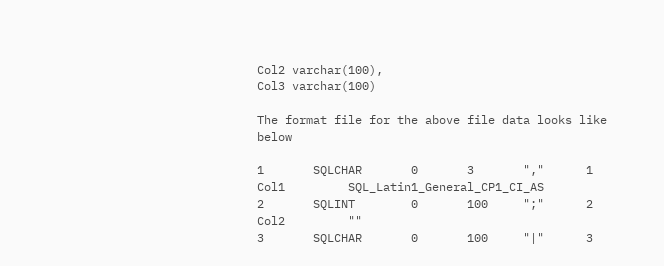Col2 varchar(100),
Col3 varchar(100)

The format file for the above file data looks like below

1       SQLCHAR       0       3       ","      1     Col1         SQL_Latin1_General_CP1_CI_AS
2       SQLINT        0       100     ";"      2     Col2         ""
3       SQLCHAR       0       100     "|"      3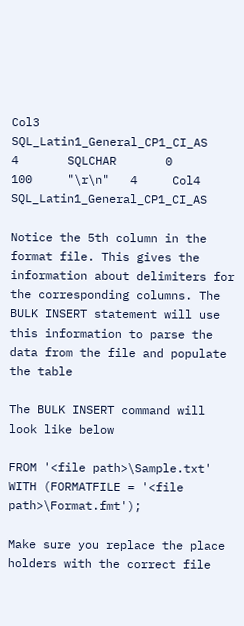Col3         SQL_Latin1_General_CP1_CI_AS
4       SQLCHAR       0       100     "\r\n"   4     Col4         SQL_Latin1_General_CP1_CI_AS

Notice the 5th column in the format file. This gives the information about delimiters for the corresponding columns. The BULK INSERT statement will use this information to parse the data from the file and populate the table

The BULK INSERT command will look like below

FROM '<file path>\Sample.txt'
WITH (FORMATFILE = '<file path>\Format.fmt');

Make sure you replace the place holders with the correct file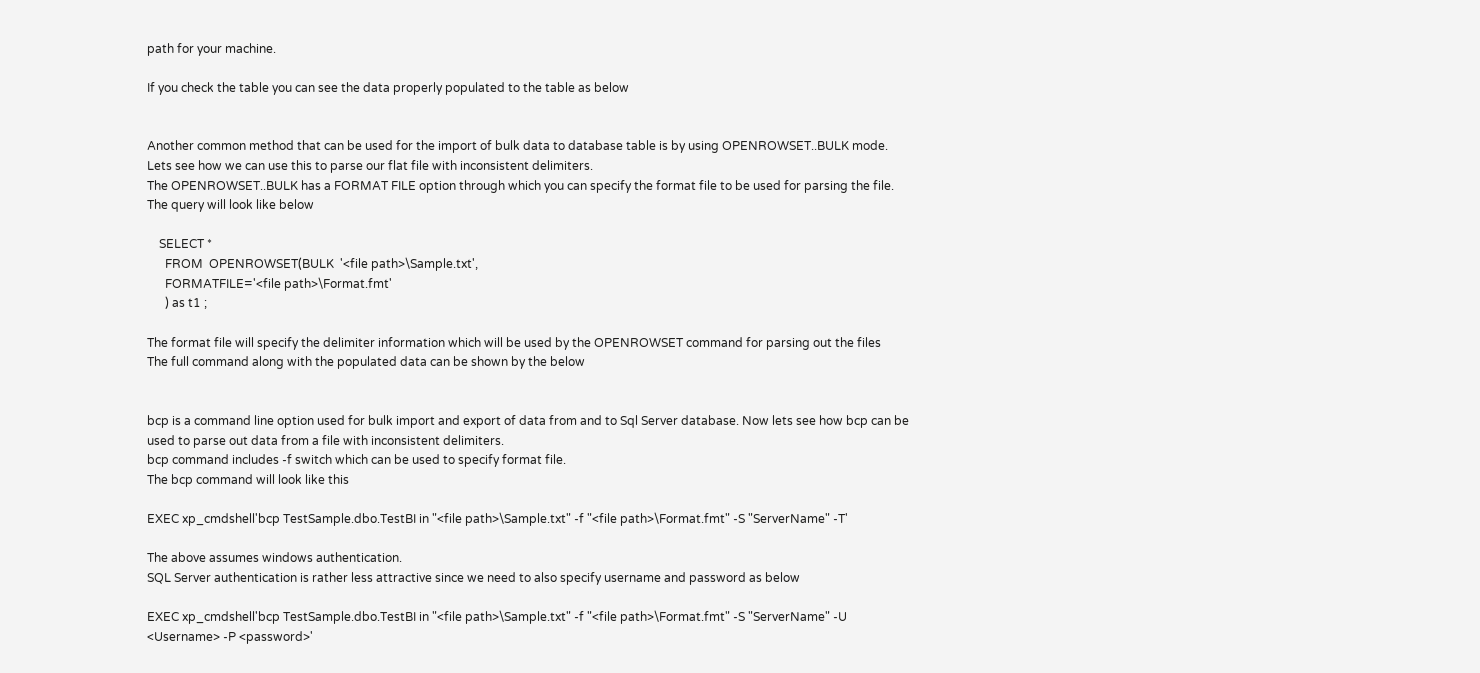path for your machine.

If you check the table you can see the data properly populated to the table as below


Another common method that can be used for the import of bulk data to database table is by using OPENROWSET..BULK mode. Lets see how we can use this to parse our flat file with inconsistent delimiters.
The OPENROWSET..BULK has a FORMAT FILE option through which you can specify the format file to be used for parsing the file.
The query will look like below

    SELECT *
      FROM  OPENROWSET(BULK  '<file path>\Sample.txt',
      FORMATFILE='<file path>\Format.fmt'
      ) as t1 ;

The format file will specify the delimiter information which will be used by the OPENROWSET command for parsing out the files
The full command along with the populated data can be shown by the below


bcp is a command line option used for bulk import and export of data from and to Sql Server database. Now lets see how bcp can be used to parse out data from a file with inconsistent delimiters.
bcp command includes -f switch which can be used to specify format file.
The bcp command will look like this

EXEC xp_cmdshell'bcp TestSample.dbo.TestBI in "<file path>\Sample.txt" -f "<file path>\Format.fmt" -S "ServerName" -T'

The above assumes windows authentication.
SQL Server authentication is rather less attractive since we need to also specify username and password as below

EXEC xp_cmdshell'bcp TestSample.dbo.TestBI in "<file path>\Sample.txt" -f "<file path>\Format.fmt" -S "ServerName" -U <Username> -P <password>'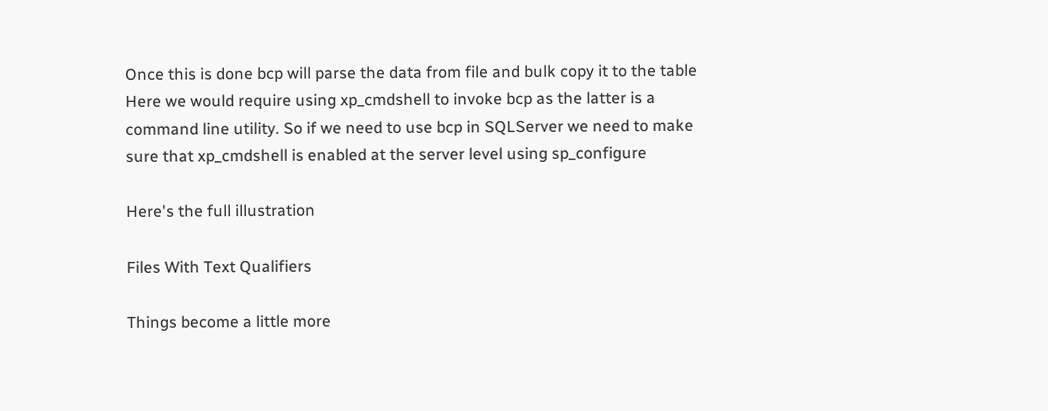Once this is done bcp will parse the data from file and bulk copy it to the table
Here we would require using xp_cmdshell to invoke bcp as the latter is a command line utility. So if we need to use bcp in SQLServer we need to make sure that xp_cmdshell is enabled at the server level using sp_configure

Here's the full illustration

Files With Text Qualifiers

Things become a little more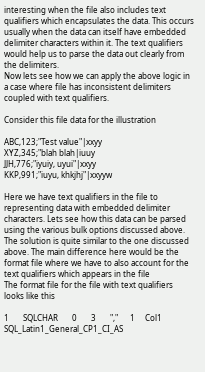interesting when the file also includes text qualifiers which encapsulates the data. This occurs usually when the data can itself have embedded delimiter characters within it. The text qualifiers would help us to parse the data out clearly from the delimiters.
Now lets see how we can apply the above logic in a case where file has inconsistent delimiters coupled with text qualifiers.

Consider this file data for the illustration

ABC,123;"Test value"|xxyy
XYZ,345;"blah blah|iuuy
JJH,776;"iyuiy, uyui"|xxyy
KKP,991;"iuyu, khkjhj"|xxyyw

Here we have text qualifiers in the file to representing data with embedded delimiter characters. Lets see how this data can be parsed using the various bulk options discussed above.
The solution is quite similar to the one discussed above. The main difference here would be the format file where we have to also account for the text qualifiers which appears in the file
The format file for the file with text qualifiers looks like this

1       SQLCHAR       0       3       ","      1     Col1         SQL_Latin1_General_CP1_CI_AS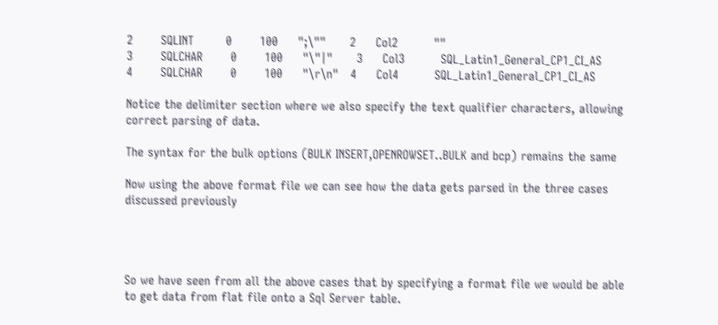2       SQLINT        0       100     ";\""      2     Col2         ""
3       SQLCHAR       0       100     "\"|"      3     Col3         SQL_Latin1_General_CP1_CI_AS
4       SQLCHAR       0       100     "\r\n"   4     Col4         SQL_Latin1_General_CP1_CI_AS

Notice the delimiter section where we also specify the text qualifier characters, allowing correct parsing of data.

The syntax for the bulk options (BULK INSERT,OPENROWSET..BULK and bcp) remains the same

Now using the above format file we can see how the data gets parsed in the three cases discussed previously




So we have seen from all the above cases that by specifying a format file we would be able to get data from flat file onto a Sql Server table.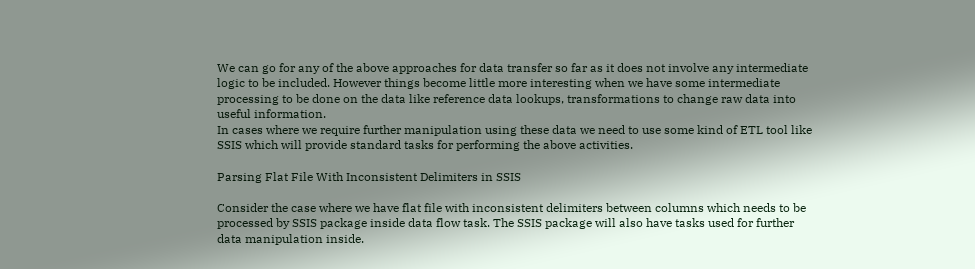We can go for any of the above approaches for data transfer so far as it does not involve any intermediate logic to be included. However things become little more interesting when we have some intermediate processing to be done on the data like reference data lookups, transformations to change raw data into useful information.
In cases where we require further manipulation using these data we need to use some kind of ETL tool like SSIS which will provide standard tasks for performing the above activities.

Parsing Flat File With Inconsistent Delimiters in SSIS

Consider the case where we have flat file with inconsistent delimiters between columns which needs to be processed by SSIS package inside data flow task. The SSIS package will also have tasks used for further data manipulation inside.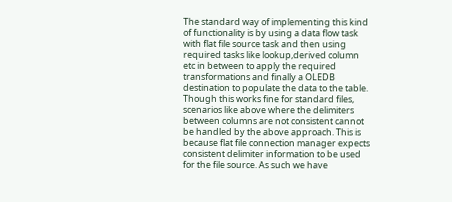The standard way of implementing this kind of functionality is by using a data flow task with flat file source task and then using required tasks like lookup,derived column etc in between to apply the required transformations and finally a OLEDB destination to populate the data to the table. Though this works fine for standard files, scenarios like above where the delimiters between columns are not consistent cannot be handled by the above approach. This is because flat file connection manager expects consistent delimiter information to be used for the file source. As such we have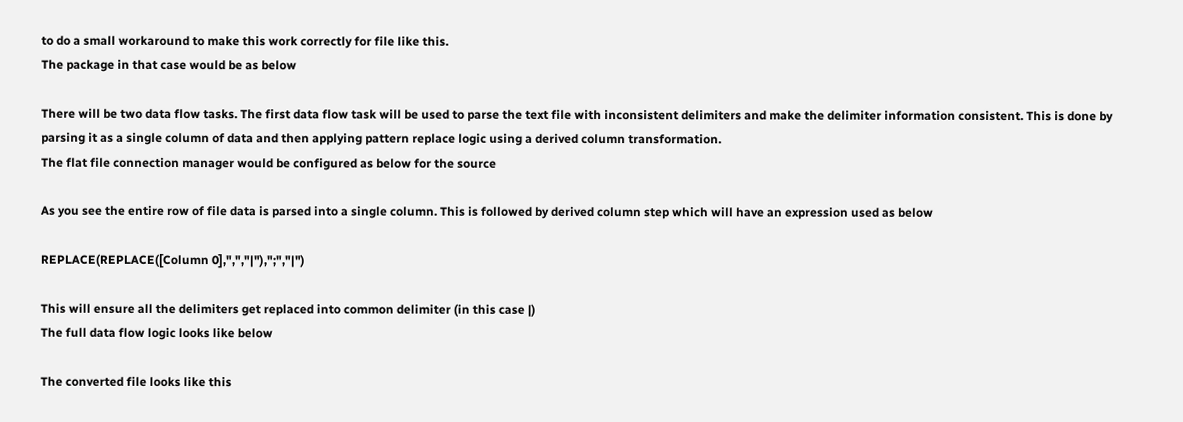to do a small workaround to make this work correctly for file like this.
The package in that case would be as below

There will be two data flow tasks. The first data flow task will be used to parse the text file with inconsistent delimiters and make the delimiter information consistent. This is done by parsing it as a single column of data and then applying pattern replace logic using a derived column transformation.
The flat file connection manager would be configured as below for the source

As you see the entire row of file data is parsed into a single column. This is followed by derived column step which will have an expression used as below

REPLACE(REPLACE([Column 0],",","|"),";","|")

This will ensure all the delimiters get replaced into common delimiter (in this case |)
The full data flow logic looks like below

The converted file looks like this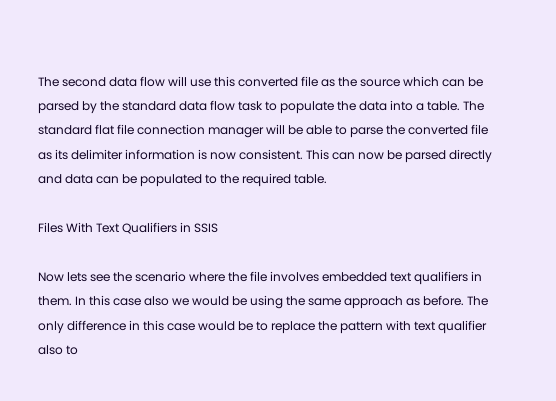The second data flow will use this converted file as the source which can be parsed by the standard data flow task to populate the data into a table. The standard flat file connection manager will be able to parse the converted file as its delimiter information is now consistent. This can now be parsed directly and data can be populated to the required table.

Files With Text Qualifiers in SSIS

Now lets see the scenario where the file involves embedded text qualifiers in them. In this case also we would be using the same approach as before. The only difference in this case would be to replace the pattern with text qualifier also to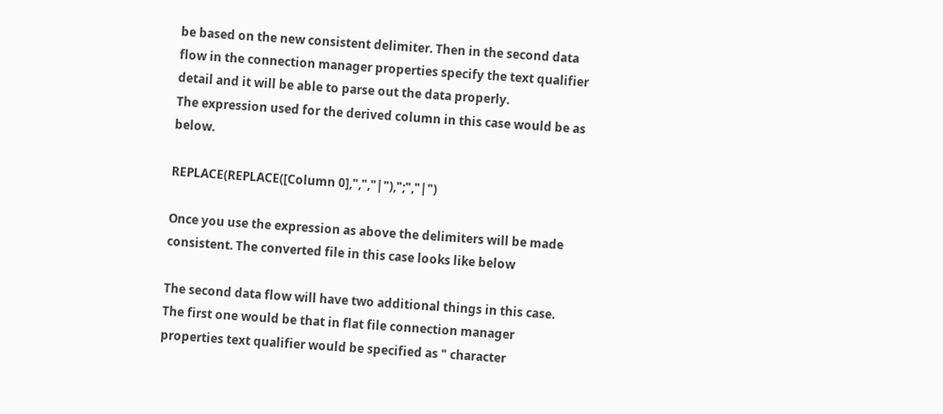be based on the new consistent delimiter. Then in the second data flow in the connection manager properties specify the text qualifier detail and it will be able to parse out the data properly.
The expression used for the derived column in this case would be as below.

REPLACE(REPLACE([Column 0],",","|"),";","|")

Once you use the expression as above the delimiters will be made consistent. The converted file in this case looks like below

The second data flow will have two additional things in this case.
The first one would be that in flat file connection manager properties text qualifier would be specified as " character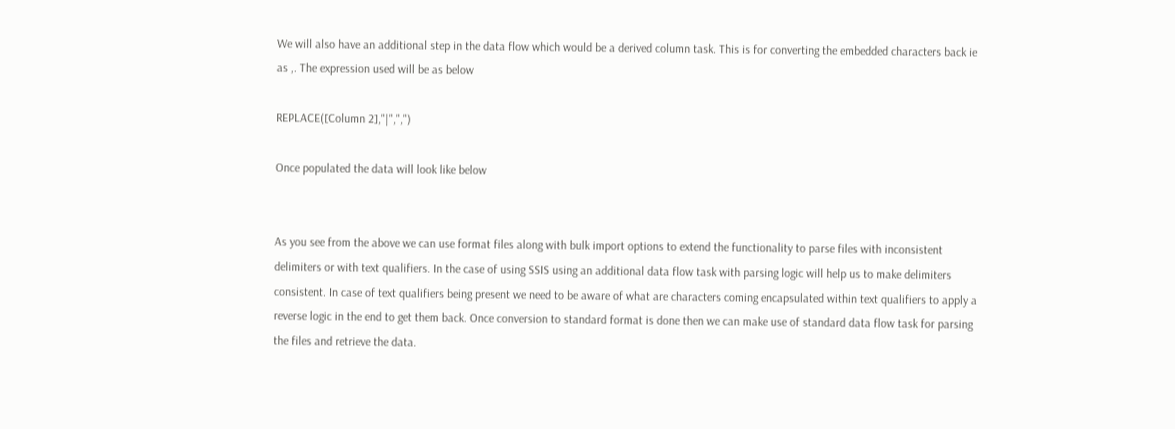We will also have an additional step in the data flow which would be a derived column task. This is for converting the embedded characters back ie as ,. The expression used will be as below

REPLACE([Column 2],"|",",")

Once populated the data will look like below


As you see from the above we can use format files along with bulk import options to extend the functionality to parse files with inconsistent delimiters or with text qualifiers. In the case of using SSIS using an additional data flow task with parsing logic will help us to make delimiters consistent. In case of text qualifiers being present we need to be aware of what are characters coming encapsulated within text qualifiers to apply a reverse logic in the end to get them back. Once conversion to standard format is done then we can make use of standard data flow task for parsing the files and retrieve the data.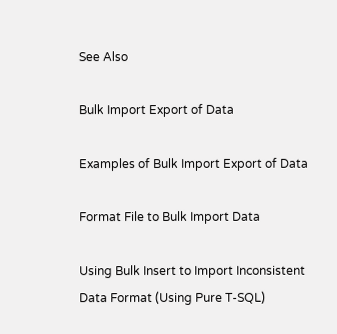See Also

Bulk Import Export of Data

Examples of Bulk Import Export of Data

Format File to Bulk Import Data

Using Bulk Insert to Import Inconsistent Data Format (Using Pure T-SQL)